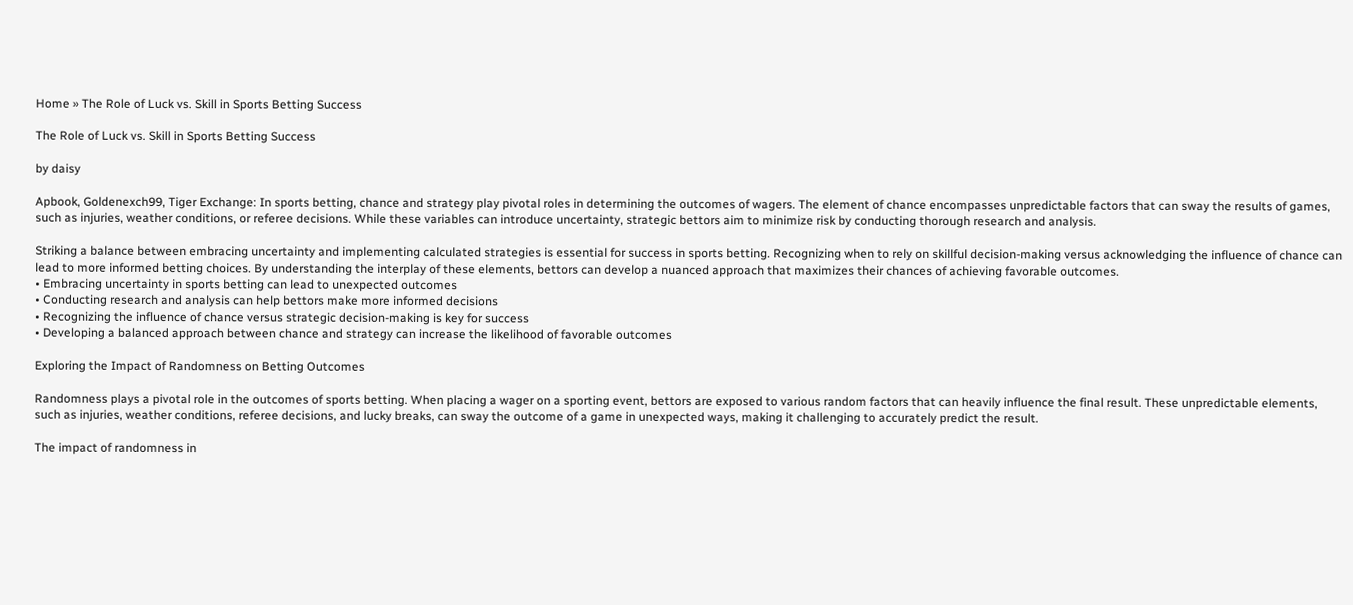Home » The Role of Luck vs. Skill in Sports Betting Success

The Role of Luck vs. Skill in Sports Betting Success

by daisy

Apbook, Goldenexch99, Tiger Exchange: In sports betting, chance and strategy play pivotal roles in determining the outcomes of wagers. The element of chance encompasses unpredictable factors that can sway the results of games, such as injuries, weather conditions, or referee decisions. While these variables can introduce uncertainty, strategic bettors aim to minimize risk by conducting thorough research and analysis.

Striking a balance between embracing uncertainty and implementing calculated strategies is essential for success in sports betting. Recognizing when to rely on skillful decision-making versus acknowledging the influence of chance can lead to more informed betting choices. By understanding the interplay of these elements, bettors can develop a nuanced approach that maximizes their chances of achieving favorable outcomes.
• Embracing uncertainty in sports betting can lead to unexpected outcomes
• Conducting research and analysis can help bettors make more informed decisions
• Recognizing the influence of chance versus strategic decision-making is key for success
• Developing a balanced approach between chance and strategy can increase the likelihood of favorable outcomes

Exploring the Impact of Randomness on Betting Outcomes

Randomness plays a pivotal role in the outcomes of sports betting. When placing a wager on a sporting event, bettors are exposed to various random factors that can heavily influence the final result. These unpredictable elements, such as injuries, weather conditions, referee decisions, and lucky breaks, can sway the outcome of a game in unexpected ways, making it challenging to accurately predict the result.

The impact of randomness in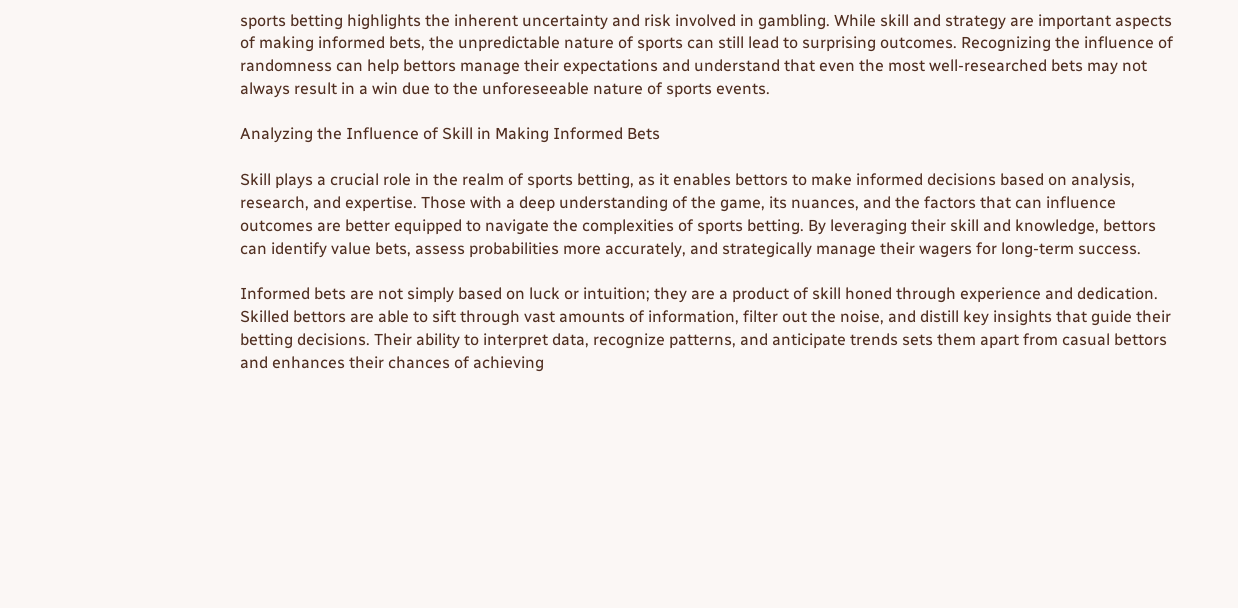sports betting highlights the inherent uncertainty and risk involved in gambling. While skill and strategy are important aspects of making informed bets, the unpredictable nature of sports can still lead to surprising outcomes. Recognizing the influence of randomness can help bettors manage their expectations and understand that even the most well-researched bets may not always result in a win due to the unforeseeable nature of sports events.

Analyzing the Influence of Skill in Making Informed Bets

Skill plays a crucial role in the realm of sports betting, as it enables bettors to make informed decisions based on analysis, research, and expertise. Those with a deep understanding of the game, its nuances, and the factors that can influence outcomes are better equipped to navigate the complexities of sports betting. By leveraging their skill and knowledge, bettors can identify value bets, assess probabilities more accurately, and strategically manage their wagers for long-term success.

Informed bets are not simply based on luck or intuition; they are a product of skill honed through experience and dedication. Skilled bettors are able to sift through vast amounts of information, filter out the noise, and distill key insights that guide their betting decisions. Their ability to interpret data, recognize patterns, and anticipate trends sets them apart from casual bettors and enhances their chances of achieving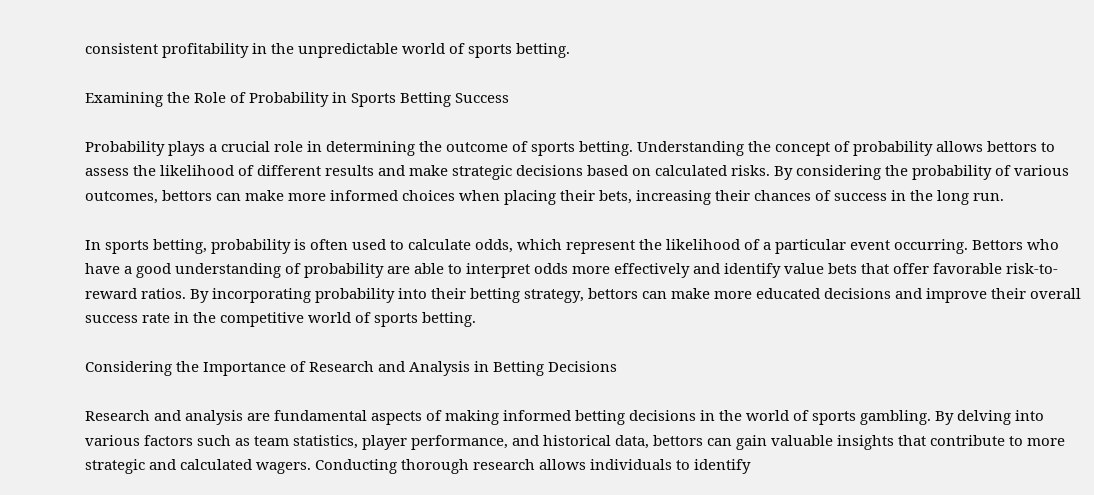consistent profitability in the unpredictable world of sports betting.

Examining the Role of Probability in Sports Betting Success

Probability plays a crucial role in determining the outcome of sports betting. Understanding the concept of probability allows bettors to assess the likelihood of different results and make strategic decisions based on calculated risks. By considering the probability of various outcomes, bettors can make more informed choices when placing their bets, increasing their chances of success in the long run.

In sports betting, probability is often used to calculate odds, which represent the likelihood of a particular event occurring. Bettors who have a good understanding of probability are able to interpret odds more effectively and identify value bets that offer favorable risk-to-reward ratios. By incorporating probability into their betting strategy, bettors can make more educated decisions and improve their overall success rate in the competitive world of sports betting.

Considering the Importance of Research and Analysis in Betting Decisions

Research and analysis are fundamental aspects of making informed betting decisions in the world of sports gambling. By delving into various factors such as team statistics, player performance, and historical data, bettors can gain valuable insights that contribute to more strategic and calculated wagers. Conducting thorough research allows individuals to identify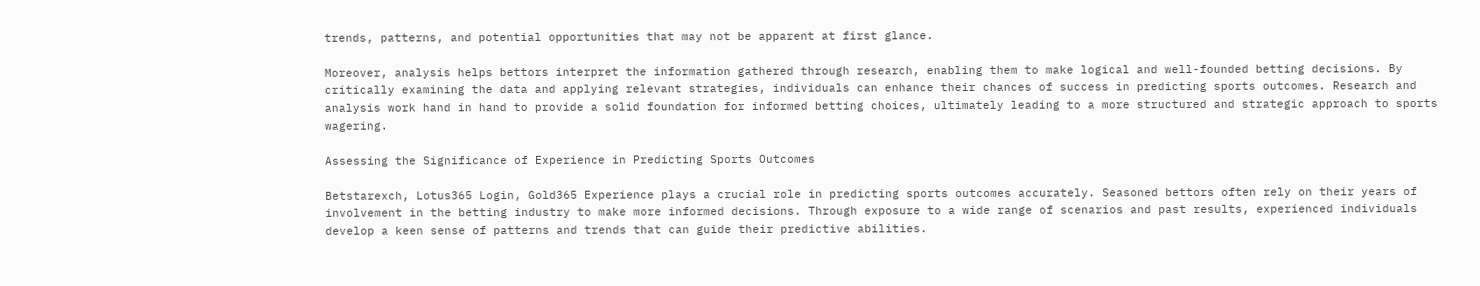trends, patterns, and potential opportunities that may not be apparent at first glance.

Moreover, analysis helps bettors interpret the information gathered through research, enabling them to make logical and well-founded betting decisions. By critically examining the data and applying relevant strategies, individuals can enhance their chances of success in predicting sports outcomes. Research and analysis work hand in hand to provide a solid foundation for informed betting choices, ultimately leading to a more structured and strategic approach to sports wagering.

Assessing the Significance of Experience in Predicting Sports Outcomes

Betstarexch, Lotus365 Login, Gold365 Experience plays a crucial role in predicting sports outcomes accurately. Seasoned bettors often rely on their years of involvement in the betting industry to make more informed decisions. Through exposure to a wide range of scenarios and past results, experienced individuals develop a keen sense of patterns and trends that can guide their predictive abilities.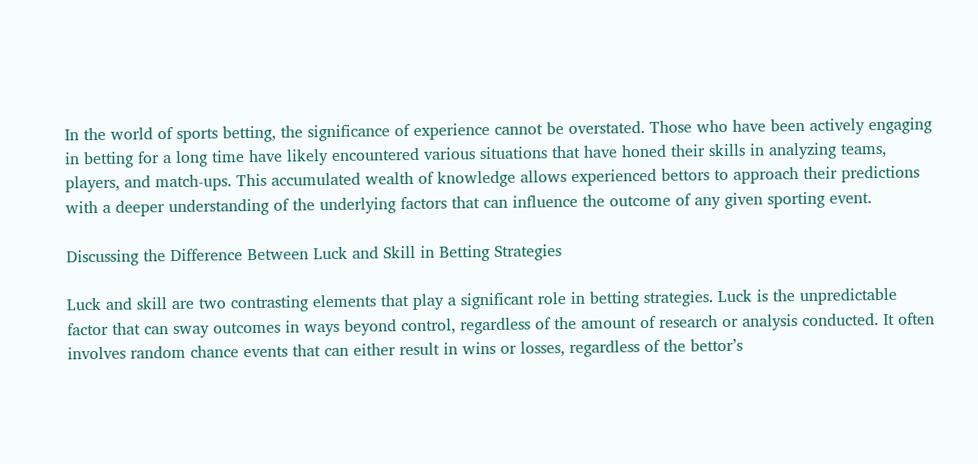In the world of sports betting, the significance of experience cannot be overstated. Those who have been actively engaging in betting for a long time have likely encountered various situations that have honed their skills in analyzing teams, players, and match-ups. This accumulated wealth of knowledge allows experienced bettors to approach their predictions with a deeper understanding of the underlying factors that can influence the outcome of any given sporting event.

Discussing the Difference Between Luck and Skill in Betting Strategies

Luck and skill are two contrasting elements that play a significant role in betting strategies. Luck is the unpredictable factor that can sway outcomes in ways beyond control, regardless of the amount of research or analysis conducted. It often involves random chance events that can either result in wins or losses, regardless of the bettor’s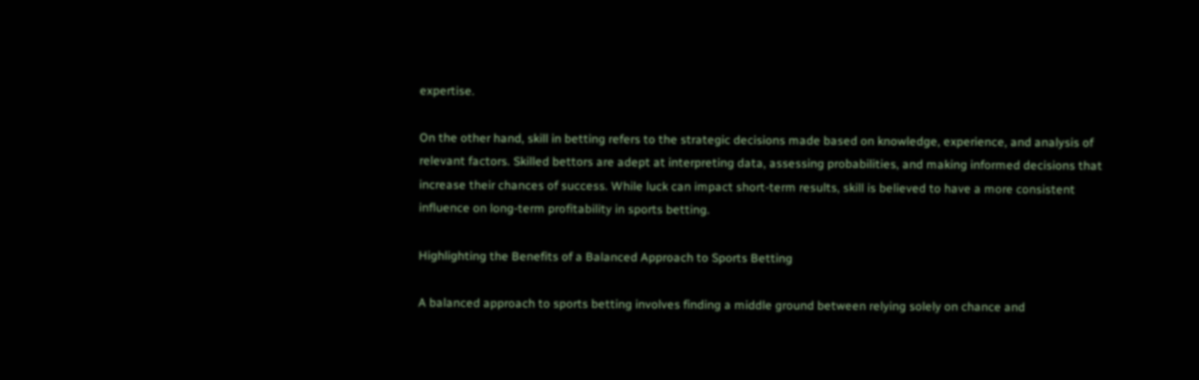expertise.

On the other hand, skill in betting refers to the strategic decisions made based on knowledge, experience, and analysis of relevant factors. Skilled bettors are adept at interpreting data, assessing probabilities, and making informed decisions that increase their chances of success. While luck can impact short-term results, skill is believed to have a more consistent influence on long-term profitability in sports betting.

Highlighting the Benefits of a Balanced Approach to Sports Betting

A balanced approach to sports betting involves finding a middle ground between relying solely on chance and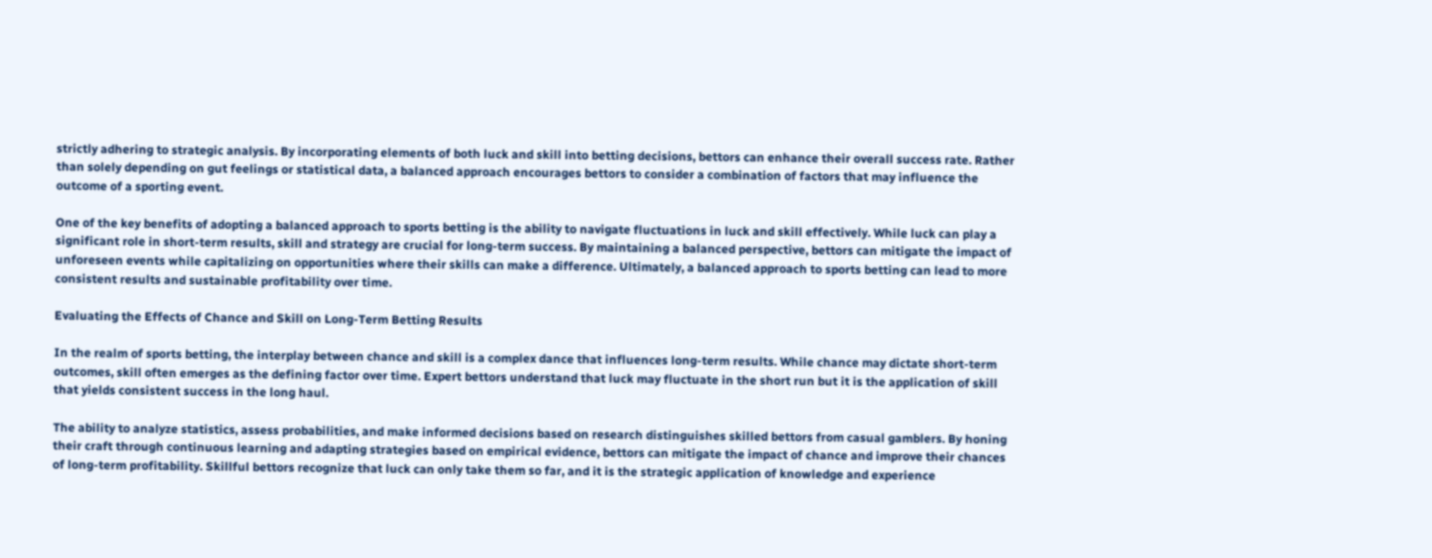strictly adhering to strategic analysis. By incorporating elements of both luck and skill into betting decisions, bettors can enhance their overall success rate. Rather than solely depending on gut feelings or statistical data, a balanced approach encourages bettors to consider a combination of factors that may influence the outcome of a sporting event.

One of the key benefits of adopting a balanced approach to sports betting is the ability to navigate fluctuations in luck and skill effectively. While luck can play a significant role in short-term results, skill and strategy are crucial for long-term success. By maintaining a balanced perspective, bettors can mitigate the impact of unforeseen events while capitalizing on opportunities where their skills can make a difference. Ultimately, a balanced approach to sports betting can lead to more consistent results and sustainable profitability over time.

Evaluating the Effects of Chance and Skill on Long-Term Betting Results

In the realm of sports betting, the interplay between chance and skill is a complex dance that influences long-term results. While chance may dictate short-term outcomes, skill often emerges as the defining factor over time. Expert bettors understand that luck may fluctuate in the short run but it is the application of skill that yields consistent success in the long haul.

The ability to analyze statistics, assess probabilities, and make informed decisions based on research distinguishes skilled bettors from casual gamblers. By honing their craft through continuous learning and adapting strategies based on empirical evidence, bettors can mitigate the impact of chance and improve their chances of long-term profitability. Skillful bettors recognize that luck can only take them so far, and it is the strategic application of knowledge and experience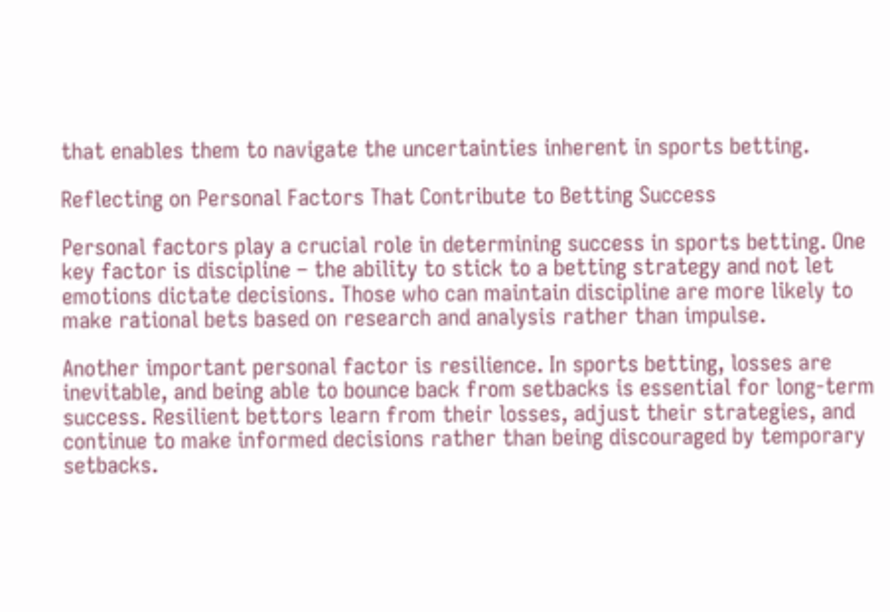that enables them to navigate the uncertainties inherent in sports betting.

Reflecting on Personal Factors That Contribute to Betting Success

Personal factors play a crucial role in determining success in sports betting. One key factor is discipline – the ability to stick to a betting strategy and not let emotions dictate decisions. Those who can maintain discipline are more likely to make rational bets based on research and analysis rather than impulse.

Another important personal factor is resilience. In sports betting, losses are inevitable, and being able to bounce back from setbacks is essential for long-term success. Resilient bettors learn from their losses, adjust their strategies, and continue to make informed decisions rather than being discouraged by temporary setbacks.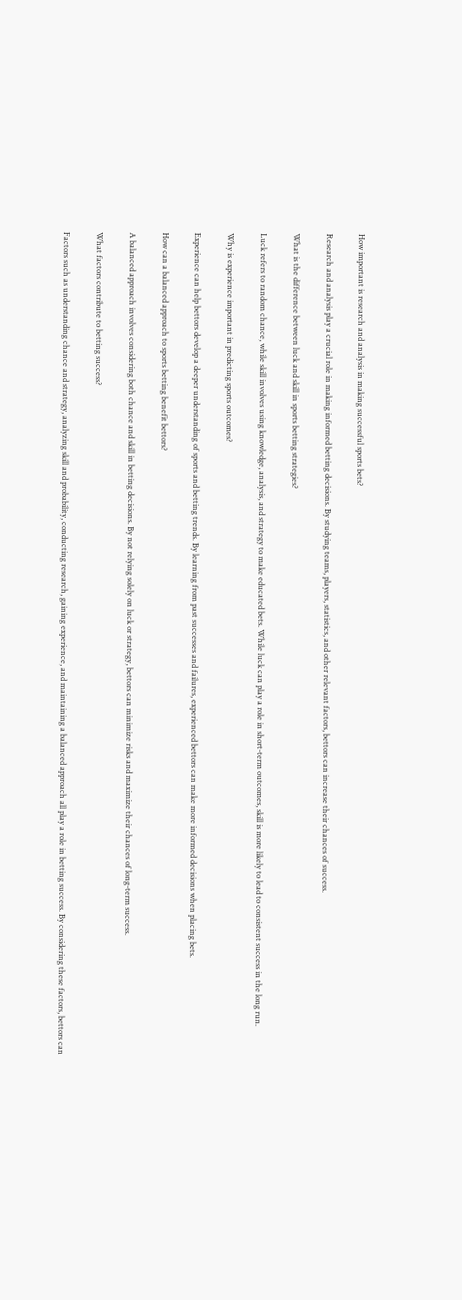How important is research and analysis in making successful sports bets?

Research and analysis play a crucial role in making informed betting decisions. By studying teams, players, statistics, and other relevant factors, bettors can increase their chances of success.

What is the difference between luck and skill in sports betting strategies?

Luck refers to random chance, while skill involves using knowledge, analysis, and strategy to make educated bets. While luck can play a role in short-term outcomes, skill is more likely to lead to consistent success in the long run.

Why is experience important in predicting sports outcomes?

Experience can help bettors develop a deeper understanding of sports and betting trends. By learning from past successes and failures, experienced bettors can make more informed decisions when placing bets.

How can a balanced approach to sports betting benefit bettors?

A balanced approach involves considering both chance and skill in betting decisions. By not relying solely on luck or strategy, bettors can minimize risks and maximize their chances of long-term success.

What factors contribute to betting success?

Factors such as understanding chance and strategy, analyzing skill and probability, conducting research, gaining experience, and maintaining a balanced approach all play a role in betting success. By considering these factors, bettors can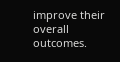improve their overall outcomes.